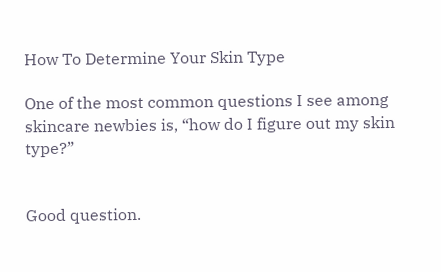How To Determine Your Skin Type

One of the most common questions I see among skincare newbies is, “how do I figure out my skin type?”


Good question.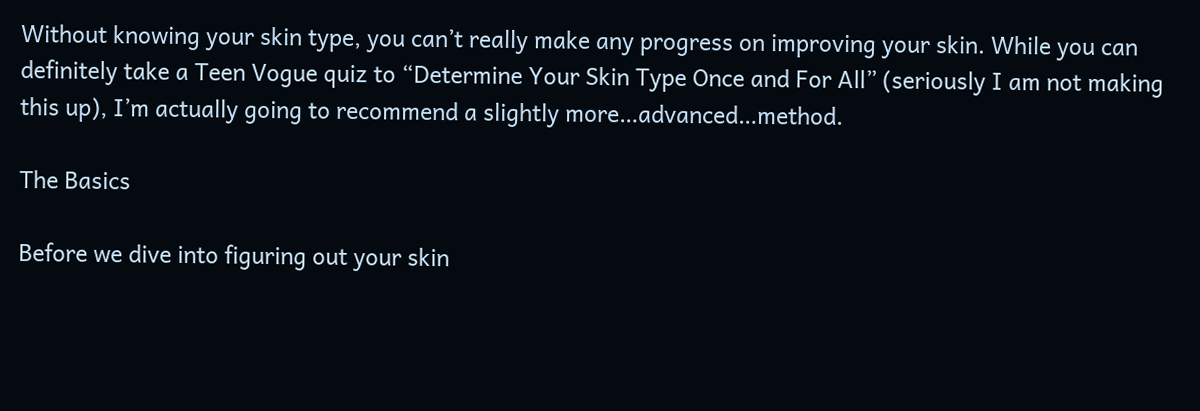Without knowing your skin type, you can’t really make any progress on improving your skin. While you can definitely take a Teen Vogue quiz to “Determine Your Skin Type Once and For All” (seriously I am not making this up), I’m actually going to recommend a slightly more…advanced…method.

The Basics

Before we dive into figuring out your skin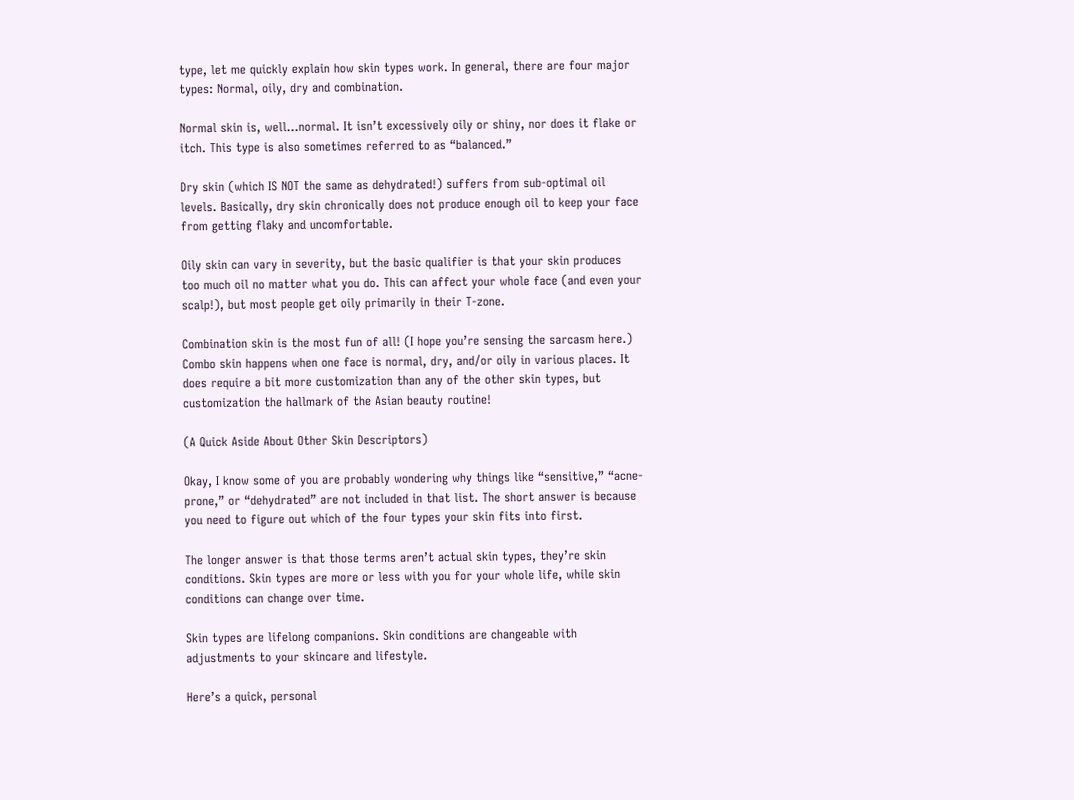type, let me quickly explain how skin types work. In general, there are four major types: Normal, oily, dry and combination.

Normal skin is, well…normal. It isn’t excessively oily or shiny, nor does it flake or itch. This type is also sometimes referred to as “balanced.”

Dry skin (which IS NOT the same as dehydrated!) suffers from sub-optimal oil levels. Basically, dry skin chronically does not produce enough oil to keep your face from getting flaky and uncomfortable.

Oily skin can vary in severity, but the basic qualifier is that your skin produces too much oil no matter what you do. This can affect your whole face (and even your scalp!), but most people get oily primarily in their T-zone.

Combination skin is the most fun of all! (I hope you’re sensing the sarcasm here.) Combo skin happens when one face is normal, dry, and/or oily in various places. It does require a bit more customization than any of the other skin types, but customization the hallmark of the Asian beauty routine!

(A Quick Aside About Other Skin Descriptors)

Okay, I know some of you are probably wondering why things like “sensitive,” “acne-prone,” or “dehydrated” are not included in that list. The short answer is because you need to figure out which of the four types your skin fits into first.

The longer answer is that those terms aren’t actual skin types, they’re skin conditions. Skin types are more or less with you for your whole life, while skin conditions can change over time.

Skin types are lifelong companions. Skin conditions are changeable with adjustments to your skincare and lifestyle.

Here’s a quick, personal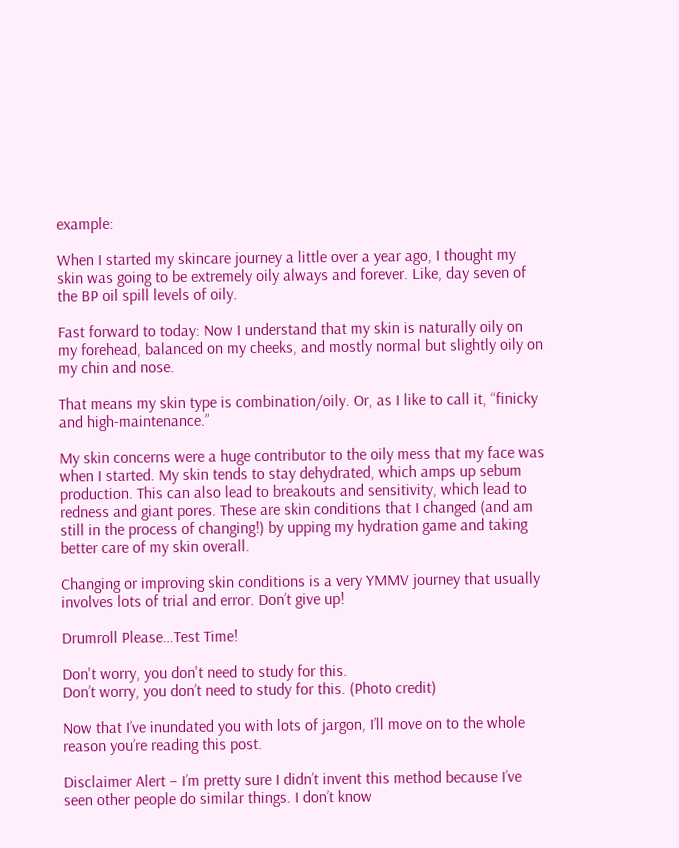example:

When I started my skincare journey a little over a year ago, I thought my skin was going to be extremely oily always and forever. Like, day seven of the BP oil spill levels of oily.

Fast forward to today: Now I understand that my skin is naturally oily on my forehead, balanced on my cheeks, and mostly normal but slightly oily on my chin and nose.

That means my skin type is combination/oily. Or, as I like to call it, “finicky and high-maintenance.”

My skin concerns were a huge contributor to the oily mess that my face was when I started. My skin tends to stay dehydrated, which amps up sebum production. This can also lead to breakouts and sensitivity, which lead to redness and giant pores. These are skin conditions that I changed (and am still in the process of changing!) by upping my hydration game and taking better care of my skin overall.

Changing or improving skin conditions is a very YMMV journey that usually involves lots of trial and error. Don’t give up!

Drumroll Please…Test Time!

Don't worry, you don't need to study for this.
Don’t worry, you don’t need to study for this. (Photo credit)

Now that I’ve inundated you with lots of jargon, I’ll move on to the whole reason you’re reading this post.

Disclaimer Alert – I’m pretty sure I didn’t invent this method because I’ve seen other people do similar things. I don’t know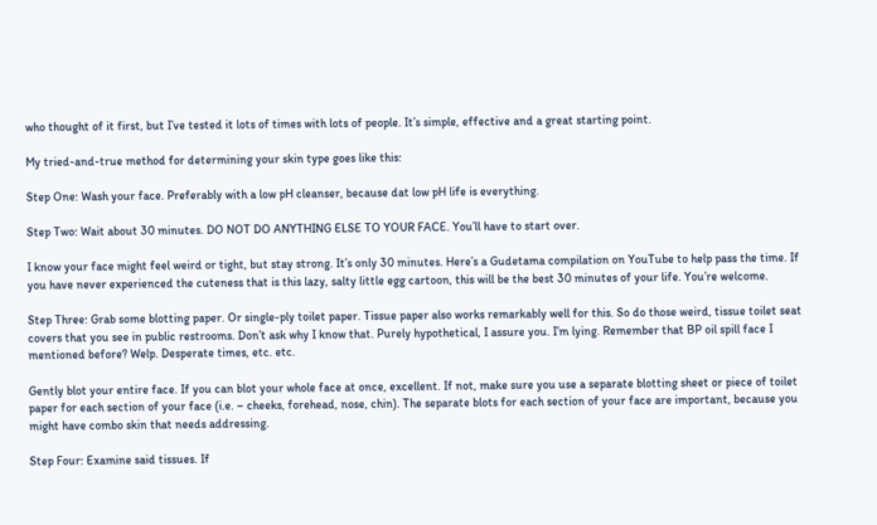who thought of it first, but I’ve tested it lots of times with lots of people. It’s simple, effective and a great starting point.

My tried-and-true method for determining your skin type goes like this:

Step One: Wash your face. Preferably with a low pH cleanser, because dat low pH life is everything.

Step Two: Wait about 30 minutes. DO NOT DO ANYTHING ELSE TO YOUR FACE. You’ll have to start over.

I know your face might feel weird or tight, but stay strong. It’s only 30 minutes. Here’s a Gudetama compilation on YouTube to help pass the time. If you have never experienced the cuteness that is this lazy, salty little egg cartoon, this will be the best 30 minutes of your life. You’re welcome.

Step Three: Grab some blotting paper. Or single-ply toilet paper. Tissue paper also works remarkably well for this. So do those weird, tissue toilet seat covers that you see in public restrooms. Don’t ask why I know that. Purely hypothetical, I assure you. I’m lying. Remember that BP oil spill face I mentioned before? Welp. Desperate times, etc. etc.

Gently blot your entire face. If you can blot your whole face at once, excellent. If not, make sure you use a separate blotting sheet or piece of toilet paper for each section of your face (i.e. – cheeks, forehead, nose, chin). The separate blots for each section of your face are important, because you might have combo skin that needs addressing.

Step Four: Examine said tissues. If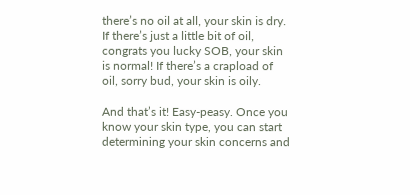there’s no oil at all, your skin is dry. If there’s just a little bit of oil, congrats you lucky SOB, your skin is normal! If there’s a crapload of oil, sorry bud, your skin is oily.

And that’s it! Easy-peasy. Once you know your skin type, you can start determining your skin concerns and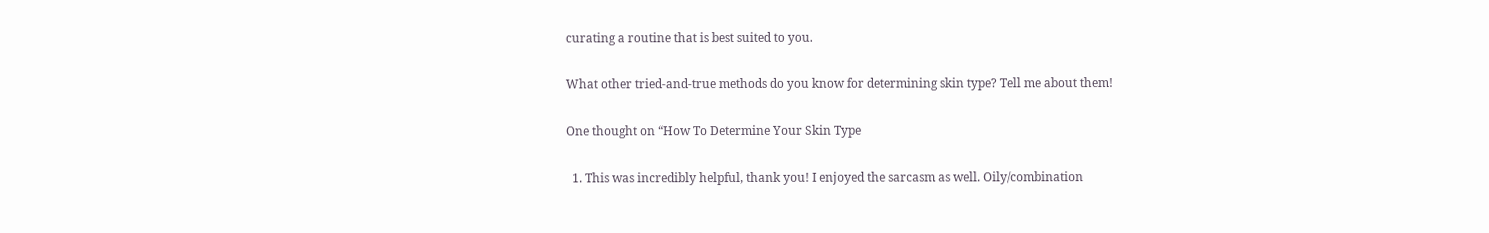curating a routine that is best suited to you.

What other tried-and-true methods do you know for determining skin type? Tell me about them!

One thought on “How To Determine Your Skin Type

  1. This was incredibly helpful, thank you! I enjoyed the sarcasm as well. Oily/combination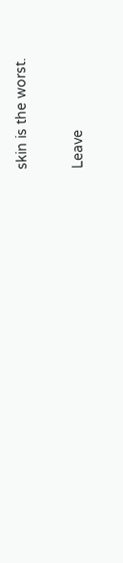skin is the worst.

Leave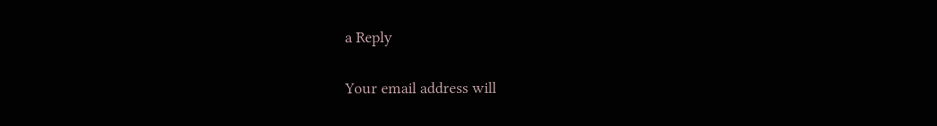a Reply

Your email address will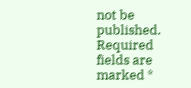not be published. Required fields are marked *